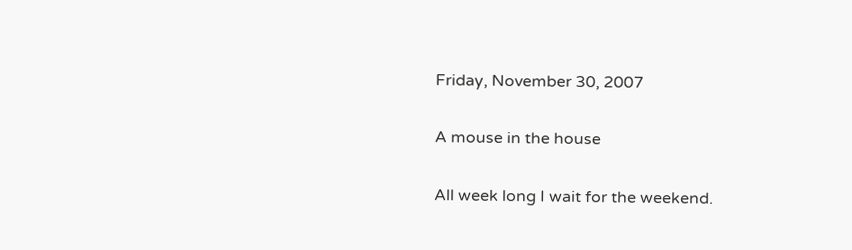Friday, November 30, 2007

A mouse in the house

All week long I wait for the weekend.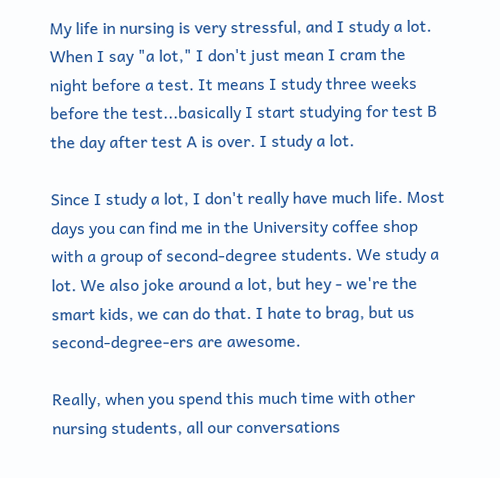My life in nursing is very stressful, and I study a lot. When I say "a lot," I don't just mean I cram the night before a test. It means I study three weeks before the test...basically I start studying for test B the day after test A is over. I study a lot.

Since I study a lot, I don't really have much life. Most days you can find me in the University coffee shop with a group of second-degree students. We study a lot. We also joke around a lot, but hey - we're the smart kids, we can do that. I hate to brag, but us second-degree-ers are awesome.

Really, when you spend this much time with other nursing students, all our conversations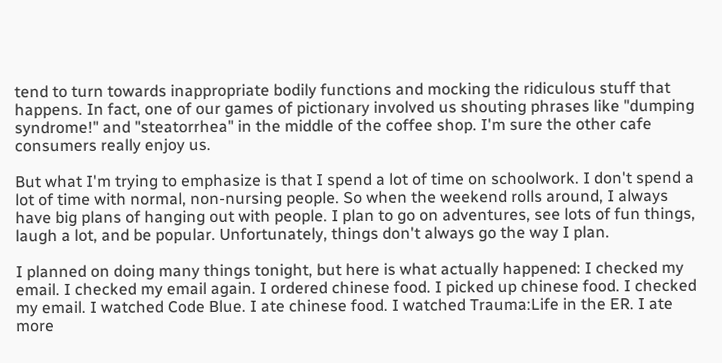tend to turn towards inappropriate bodily functions and mocking the ridiculous stuff that happens. In fact, one of our games of pictionary involved us shouting phrases like "dumping syndrome!" and "steatorrhea" in the middle of the coffee shop. I'm sure the other cafe consumers really enjoy us.

But what I'm trying to emphasize is that I spend a lot of time on schoolwork. I don't spend a lot of time with normal, non-nursing people. So when the weekend rolls around, I always have big plans of hanging out with people. I plan to go on adventures, see lots of fun things, laugh a lot, and be popular. Unfortunately, things don't always go the way I plan.

I planned on doing many things tonight, but here is what actually happened: I checked my email. I checked my email again. I ordered chinese food. I picked up chinese food. I checked my email. I watched Code Blue. I ate chinese food. I watched Trauma:Life in the ER. I ate more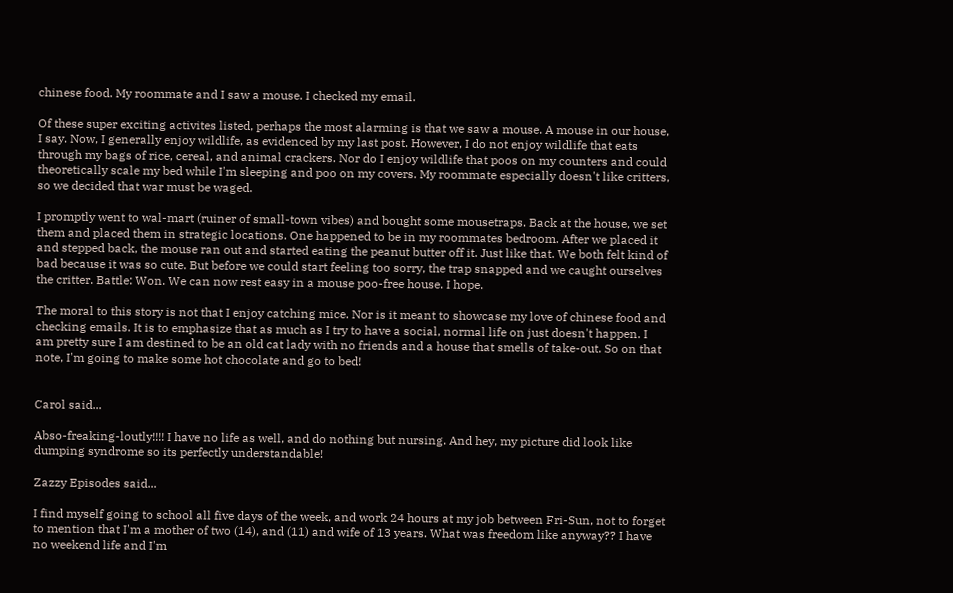chinese food. My roommate and I saw a mouse. I checked my email.

Of these super exciting activites listed, perhaps the most alarming is that we saw a mouse. A mouse in our house, I say. Now, I generally enjoy wildlife, as evidenced by my last post. However, I do not enjoy wildlife that eats through my bags of rice, cereal, and animal crackers. Nor do I enjoy wildlife that poos on my counters and could theoretically scale my bed while I'm sleeping and poo on my covers. My roommate especially doesn't like critters, so we decided that war must be waged.

I promptly went to wal-mart (ruiner of small-town vibes) and bought some mousetraps. Back at the house, we set them and placed them in strategic locations. One happened to be in my roommates bedroom. After we placed it and stepped back, the mouse ran out and started eating the peanut butter off it. Just like that. We both felt kind of bad because it was so cute. But before we could start feeling too sorry, the trap snapped and we caught ourselves the critter. Battle: Won. We can now rest easy in a mouse poo-free house. I hope.

The moral to this story is not that I enjoy catching mice. Nor is it meant to showcase my love of chinese food and checking emails. It is to emphasize that as much as I try to have a social, normal life on just doesn't happen. I am pretty sure I am destined to be an old cat lady with no friends and a house that smells of take-out. So on that note, I'm going to make some hot chocolate and go to bed!


Carol said...

Abso-freaking-loutly!!!! I have no life as well, and do nothing but nursing. And hey, my picture did look like dumping syndrome so its perfectly understandable!

Zazzy Episodes said...

I find myself going to school all five days of the week, and work 24 hours at my job between Fri-Sun, not to forget to mention that I'm a mother of two (14), and (11) and wife of 13 years. What was freedom like anyway?? I have no weekend life and I'm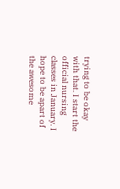trying to be okay with that. I start the official nursing classes in January. I hope to be apart of the awesome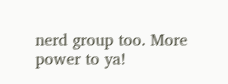nerd group too. More power to ya!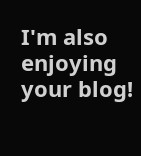I'm also enjoying your blog!